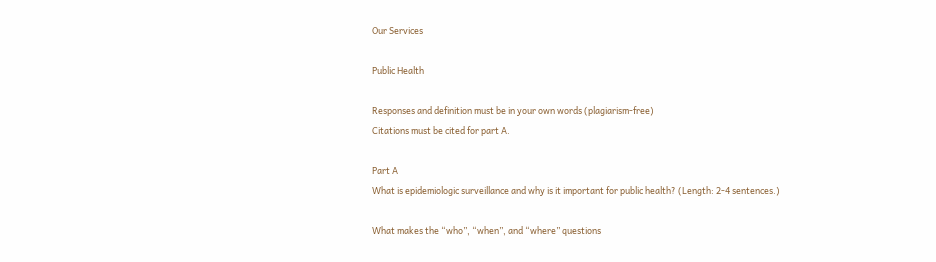Our Services

Public Health

Responses and definition must be in your own words (plagiarism-free)
Citations must be cited for part A.

Part A
What is epidemiologic surveillance and why is it important for public health? (Length: 2-4 sentences.)

What makes the “who”, “when”, and “where” questions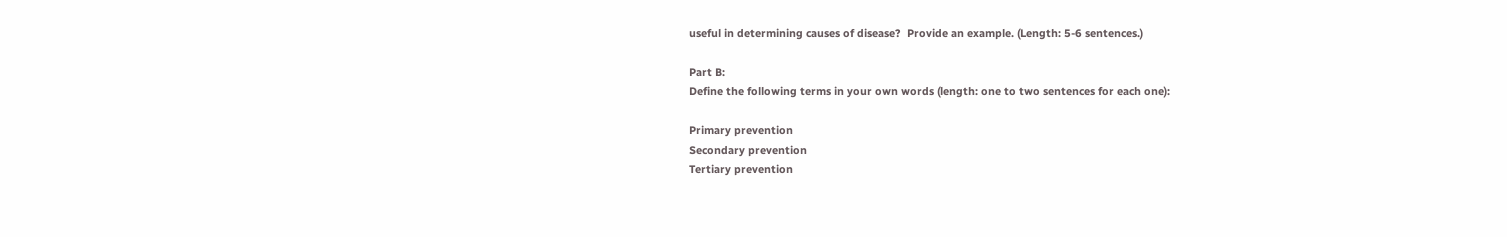useful in determining causes of disease?  Provide an example. (Length: 5-6 sentences.)

Part B:
Define the following terms in your own words (length: one to two sentences for each one):

Primary prevention
Secondary prevention
Tertiary prevention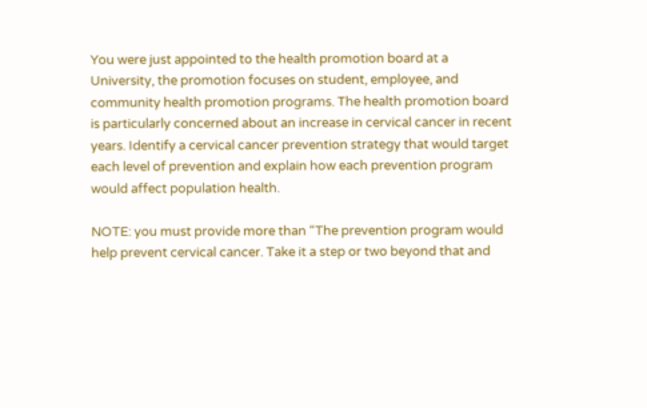You were just appointed to the health promotion board at a University, the promotion focuses on student, employee, and community health promotion programs. The health promotion board is particularly concerned about an increase in cervical cancer in recent years. Identify a cervical cancer prevention strategy that would target each level of prevention and explain how each prevention program would affect population health.

NOTE: you must provide more than “The prevention program would help prevent cervical cancer. Take it a step or two beyond that and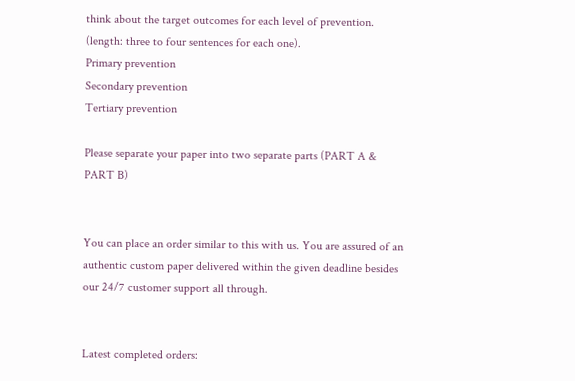think about the target outcomes for each level of prevention. (length: three to four sentences for each one).
Primary prevention
Secondary prevention
Tertiary prevention

Please separate your paper into two separate parts (PART A & PART B)


You can place an order similar to this with us. You are assured of an authentic custom paper delivered within the given deadline besides our 24/7 customer support all through.


Latest completed orders: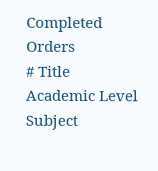Completed Orders
# Title Academic Level Subject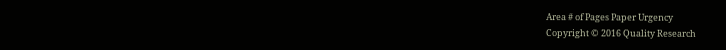Area # of Pages Paper Urgency
Copyright © 2016 Quality Research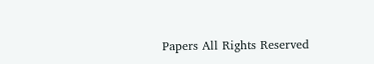Papers All Rights Reserved